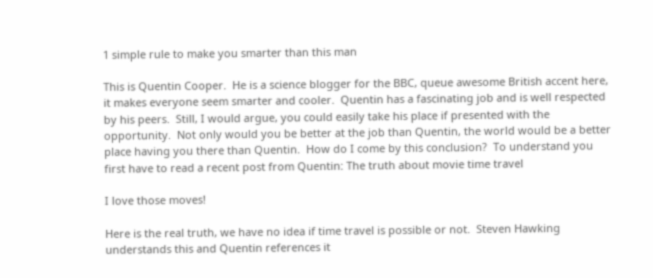1 simple rule to make you smarter than this man

This is Quentin Cooper.  He is a science blogger for the BBC, queue awesome British accent here, it makes everyone seem smarter and cooler.  Quentin has a fascinating job and is well respected by his peers.  Still, I would argue, you could easily take his place if presented with the opportunity.  Not only would you be better at the job than Quentin, the world would be a better place having you there than Quentin.  How do I come by this conclusion?  To understand you first have to read a recent post from Quentin: The truth about movie time travel

I love those moves!

Here is the real truth, we have no idea if time travel is possible or not.  Steven Hawking understands this and Quentin references it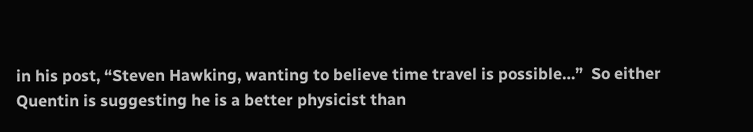in his post, “Steven Hawking, wanting to believe time travel is possible…”  So either Quentin is suggesting he is a better physicist than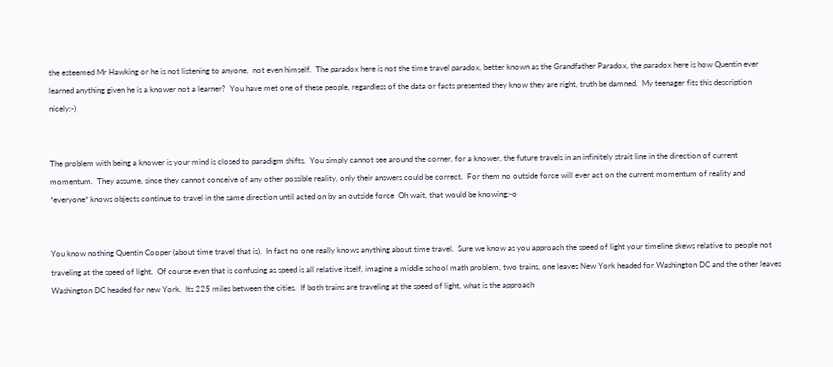the esteemed Mr Hawking or he is not listening to anyone,  not even himself.  The paradox here is not the time travel paradox, better known as the Grandfather Paradox, the paradox here is how Quentin ever learned anything given he is a knower not a learner?  You have met one of these people, regardless of the data or facts presented they know they are right, truth be damned.  My teenager fits this description nicely:-)


The problem with being a knower is your mind is closed to paradigm shifts.  You simply cannot see around the corner, for a knower, the future travels in an infinitely strait line in the direction of current momentum.  They assume, since they cannot conceive of any other possible reality, only their answers could be correct.  For them no outside force will ever act on the current momentum of reality and *everyone* knows objects continue to travel in the same direction until acted on by an outside force  Oh wait, that would be knowing:-o


You know nothing Quentin Cooper (about time travel that is).  In fact no one really knows anything about time travel.  Sure we know as you approach the speed of light your timeline skews relative to people not traveling at the speed of light.  Of course even that is confusing as speed is all relative itself, imagine a middle school math problem, two trains, one leaves New York headed for Washington DC and the other leaves Washington DC headed for new York.  Its 225 miles between the cities.  If both trains are traveling at the speed of light, what is the approach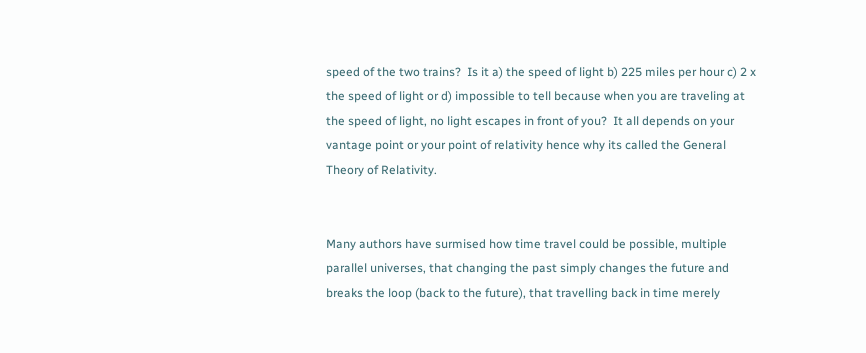speed of the two trains?  Is it a) the speed of light b) 225 miles per hour c) 2 x the speed of light or d) impossible to tell because when you are traveling at the speed of light, no light escapes in front of you?  It all depends on your vantage point or your point of relativity hence why its called the General Theory of Relativity.


Many authors have surmised how time travel could be possible, multiple parallel universes, that changing the past simply changes the future and breaks the loop (back to the future), that travelling back in time merely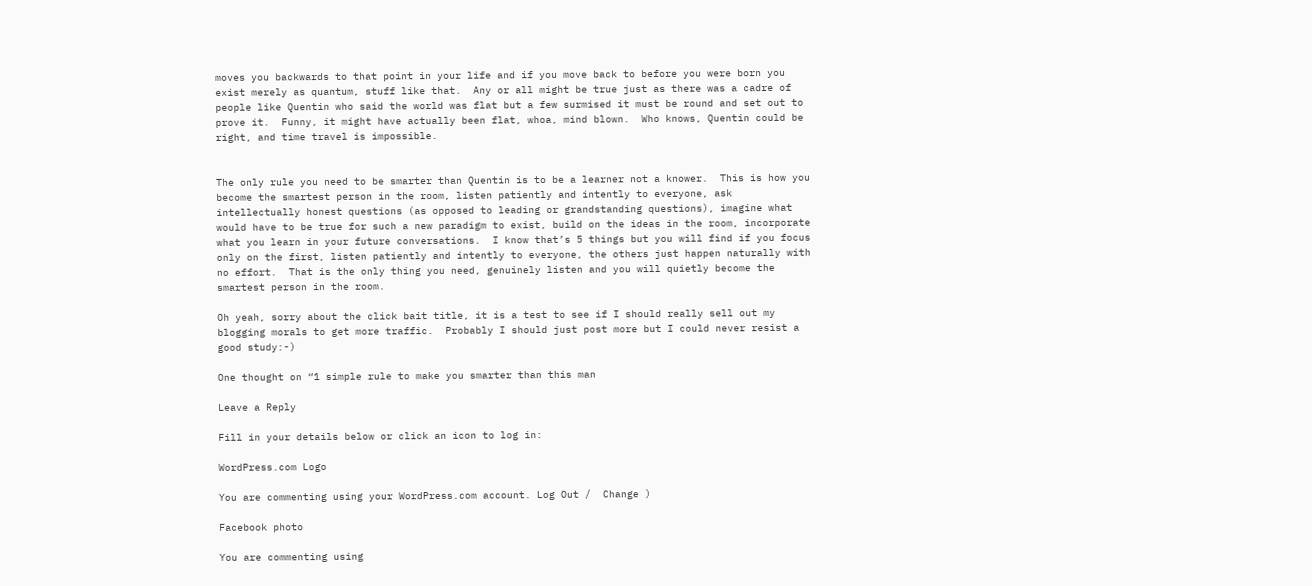moves you backwards to that point in your life and if you move back to before you were born you exist merely as quantum, stuff like that.  Any or all might be true just as there was a cadre of people like Quentin who said the world was flat but a few surmised it must be round and set out to prove it.  Funny, it might have actually been flat, whoa, mind blown.  Who knows, Quentin could be right, and time travel is impossible.


The only rule you need to be smarter than Quentin is to be a learner not a knower.  This is how you become the smartest person in the room, listen patiently and intently to everyone, ask intellectually honest questions (as opposed to leading or grandstanding questions), imagine what would have to be true for such a new paradigm to exist, build on the ideas in the room, incorporate what you learn in your future conversations.  I know that’s 5 things but you will find if you focus only on the first, listen patiently and intently to everyone, the others just happen naturally with no effort.  That is the only thing you need, genuinely listen and you will quietly become the smartest person in the room.

Oh yeah, sorry about the click bait title, it is a test to see if I should really sell out my blogging morals to get more traffic.  Probably I should just post more but I could never resist a good study:-)

One thought on “1 simple rule to make you smarter than this man

Leave a Reply

Fill in your details below or click an icon to log in:

WordPress.com Logo

You are commenting using your WordPress.com account. Log Out /  Change )

Facebook photo

You are commenting using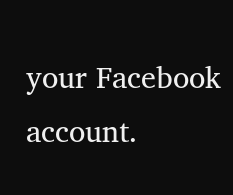your Facebook account.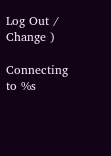Log Out /  Change )

Connecting to %s